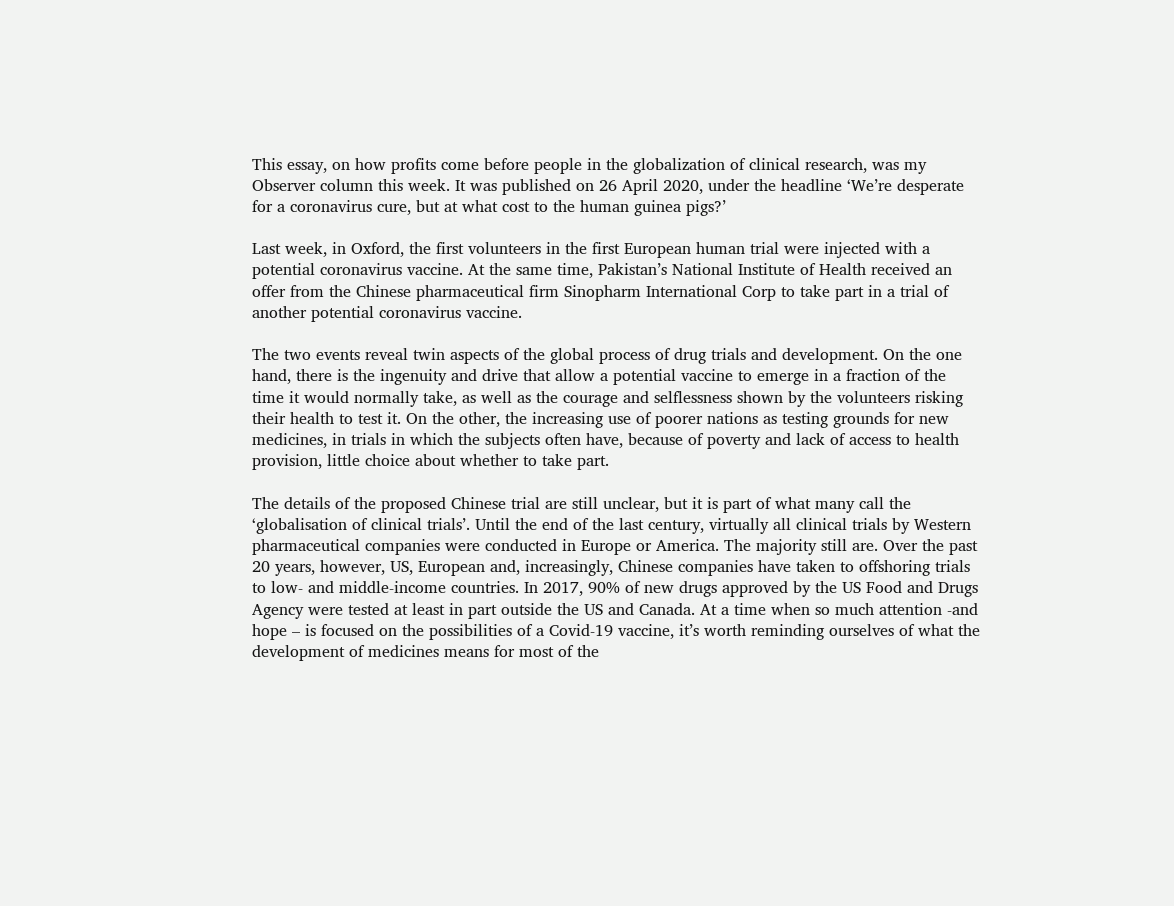This essay, on how profits come before people in the globalization of clinical research, was my Observer column this week. It was published on 26 April 2020, under the headline ‘We’re desperate for a coronavirus cure, but at what cost to the human guinea pigs?’

Last week, in Oxford, the first volunteers in the first European human trial were injected with a potential coronavirus vaccine. At the same time, Pakistan’s National Institute of Health received an offer from the Chinese pharmaceutical firm Sinopharm International Corp to take part in a trial of another potential coronavirus vaccine.

The two events reveal twin aspects of the global process of drug trials and development. On the one hand, there is the ingenuity and drive that allow a potential vaccine to emerge in a fraction of the time it would normally take, as well as the courage and selflessness shown by the volunteers risking their health to test it. On the other, the increasing use of poorer nations as testing grounds for new medicines, in trials in which the subjects often have, because of poverty and lack of access to health provision, little choice about whether to take part.

The details of the proposed Chinese trial are still unclear, but it is part of what many call the ‘globalisation of clinical trials’. Until the end of the last century, virtually all clinical trials by Western pharmaceutical companies were conducted in Europe or America. The majority still are. Over the past 20 years, however, US, European and, increasingly, Chinese companies have taken to offshoring trials to low- and middle-income countries. In 2017, 90% of new drugs approved by the US Food and Drugs Agency were tested at least in part outside the US and Canada. At a time when so much attention -and hope – is focused on the possibilities of a Covid-19 vaccine, it’s worth reminding ourselves of what the development of medicines means for most of the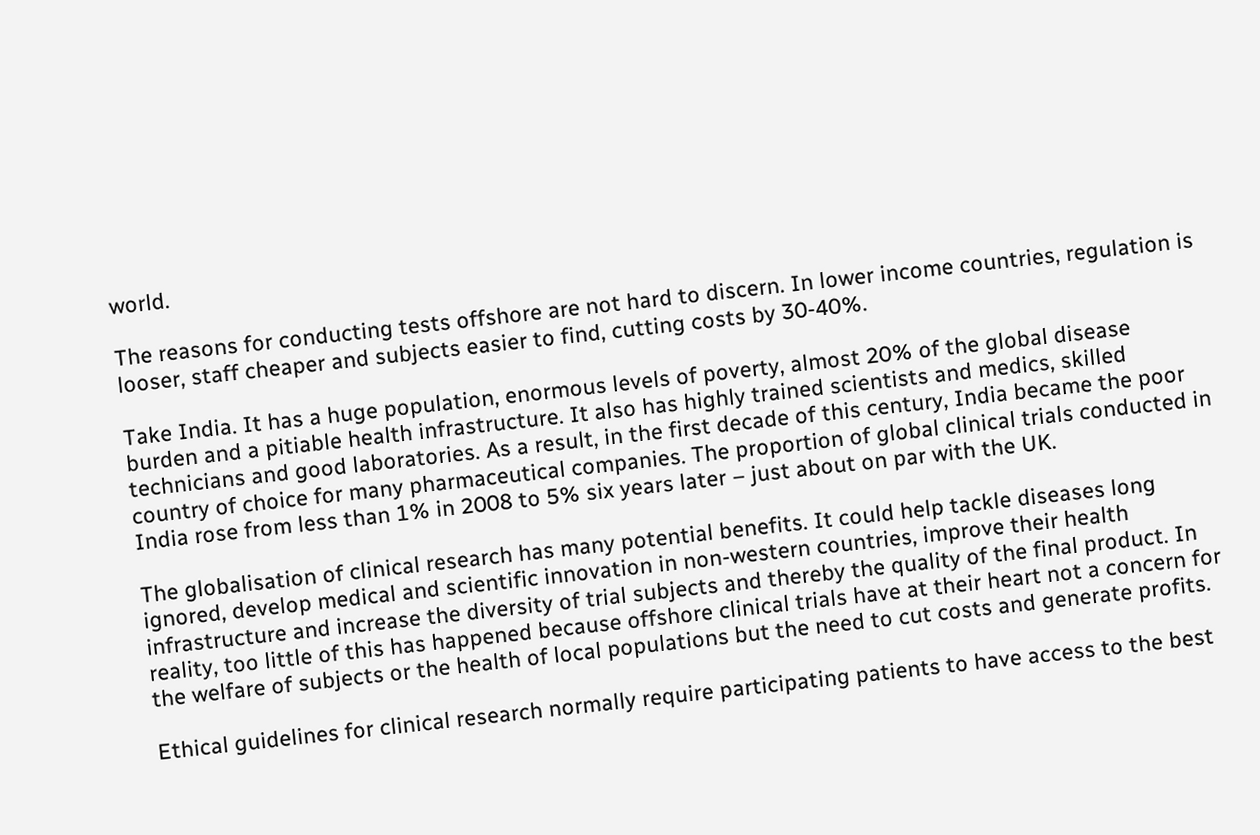world.

The reasons for conducting tests offshore are not hard to discern. In lower income countries, regulation is looser, staff cheaper and subjects easier to find, cutting costs by 30-40%.

Take India. It has a huge population, enormous levels of poverty, almost 20% of the global disease burden and a pitiable health infrastructure. It also has highly trained scientists and medics, skilled technicians and good laboratories. As a result, in the first decade of this century, India became the poor country of choice for many pharmaceutical companies. The proportion of global clinical trials conducted in India rose from less than 1% in 2008 to 5% six years later – just about on par with the UK.

The globalisation of clinical research has many potential benefits. It could help tackle diseases long ignored, develop medical and scientific innovation in non-western countries, improve their health infrastructure and increase the diversity of trial subjects and thereby the quality of the final product. In reality, too little of this has happened because offshore clinical trials have at their heart not a concern for the welfare of subjects or the health of local populations but the need to cut costs and generate profits.

Ethical guidelines for clinical research normally require participating patients to have access to the best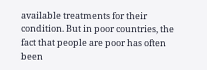available treatments for their condition. But in poor countries, the fact that people are poor has often been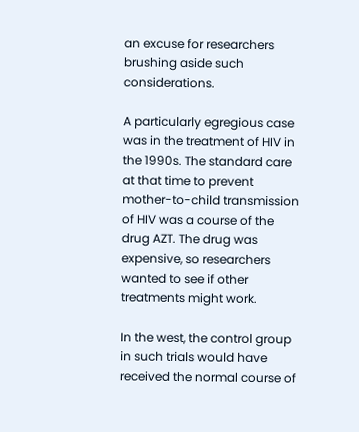an excuse for researchers brushing aside such considerations.

A particularly egregious case was in the treatment of HIV in the 1990s. The standard care at that time to prevent mother-to-child transmission of HIV was a course of the drug AZT. The drug was expensive, so researchers wanted to see if other treatments might work.

In the west, the control group in such trials would have received the normal course of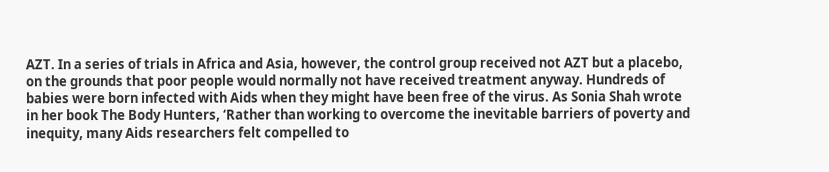AZT. In a series of trials in Africa and Asia, however, the control group received not AZT but a placebo, on the grounds that poor people would normally not have received treatment anyway. Hundreds of babies were born infected with Aids when they might have been free of the virus. As Sonia Shah wrote in her book The Body Hunters, ‘Rather than working to overcome the inevitable barriers of poverty and inequity, many Aids researchers felt compelled to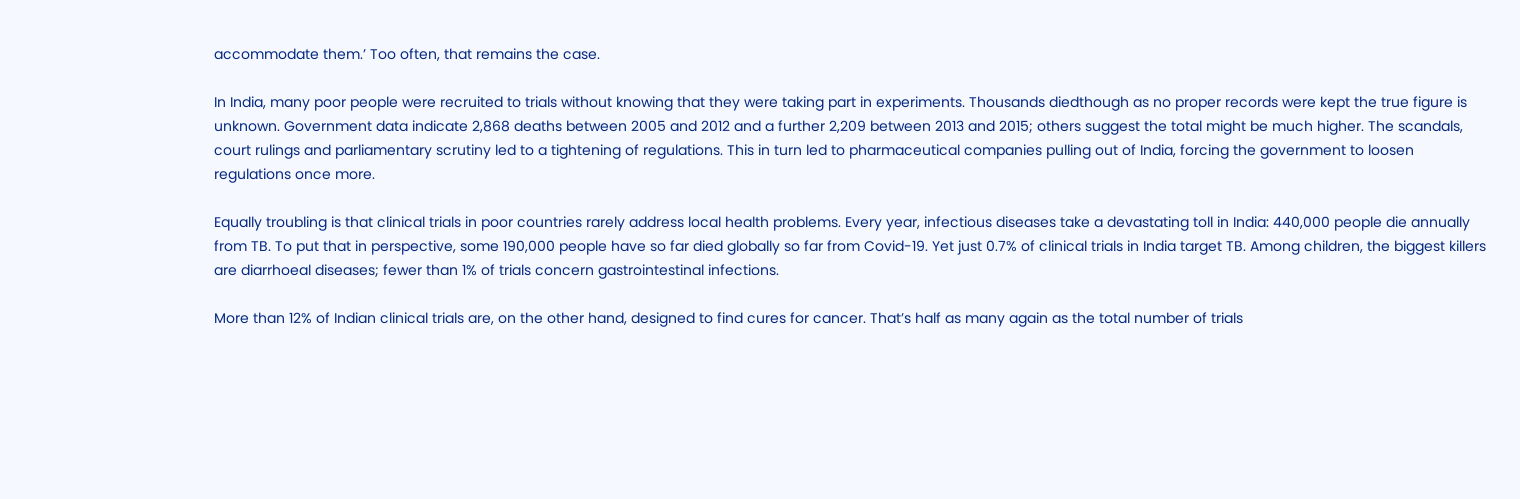accommodate them.’ Too often, that remains the case.

In India, many poor people were recruited to trials without knowing that they were taking part in experiments. Thousands diedthough as no proper records were kept the true figure is unknown. Government data indicate 2,868 deaths between 2005 and 2012 and a further 2,209 between 2013 and 2015; others suggest the total might be much higher. The scandals, court rulings and parliamentary scrutiny led to a tightening of regulations. This in turn led to pharmaceutical companies pulling out of India, forcing the government to loosen regulations once more.

Equally troubling is that clinical trials in poor countries rarely address local health problems. Every year, infectious diseases take a devastating toll in India: 440,000 people die annually from TB. To put that in perspective, some 190,000 people have so far died globally so far from Covid-19. Yet just 0.7% of clinical trials in India target TB. Among children, the biggest killers are diarrhoeal diseases; fewer than 1% of trials concern gastrointestinal infections.

More than 12% of Indian clinical trials are, on the other hand, designed to find cures for cancer. That’s half as many again as the total number of trials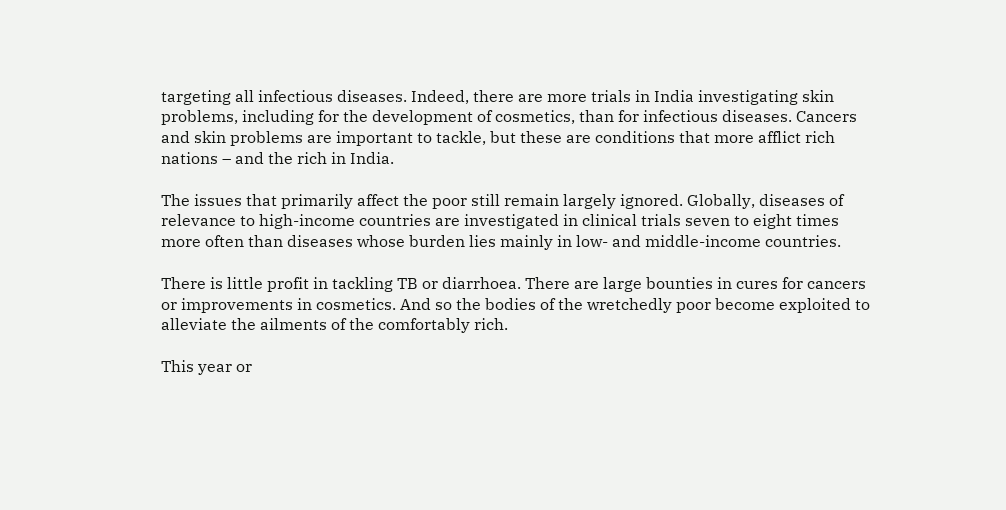targeting all infectious diseases. Indeed, there are more trials in India investigating skin problems, including for the development of cosmetics, than for infectious diseases. Cancers and skin problems are important to tackle, but these are conditions that more afflict rich nations – and the rich in India.

The issues that primarily affect the poor still remain largely ignored. Globally, diseases of relevance to high-income countries are investigated in clinical trials seven to eight times more often than diseases whose burden lies mainly in low- and middle-income countries.

There is little profit in tackling TB or diarrhoea. There are large bounties in cures for cancers or improvements in cosmetics. And so the bodies of the wretchedly poor become exploited to alleviate the ailments of the comfortably rich.

This year or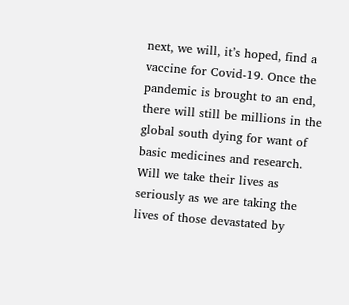next, we will, it’s hoped, find a vaccine for Covid-19. Once the pandemic is brought to an end, there will still be millions in the global south dying for want of basic medicines and research. Will we take their lives as seriously as we are taking the lives of those devastated by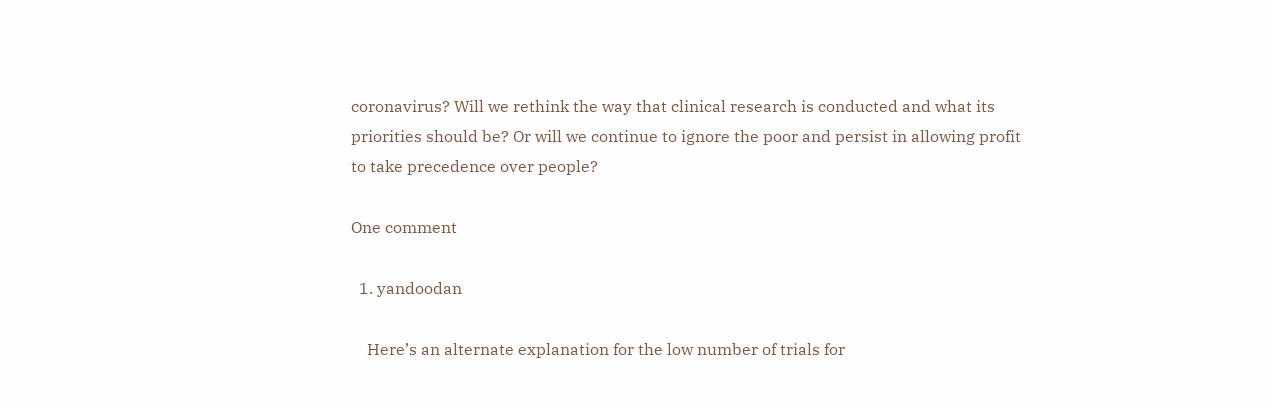coronavirus? Will we rethink the way that clinical research is conducted and what its priorities should be? Or will we continue to ignore the poor and persist in allowing profit to take precedence over people?

One comment

  1. yandoodan

    Here’s an alternate explanation for the low number of trials for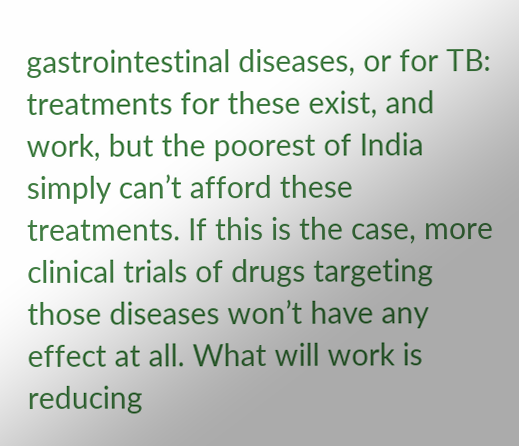gastrointestinal diseases, or for TB: treatments for these exist, and work, but the poorest of India simply can’t afford these treatments. If this is the case, more clinical trials of drugs targeting those diseases won’t have any effect at all. What will work is reducing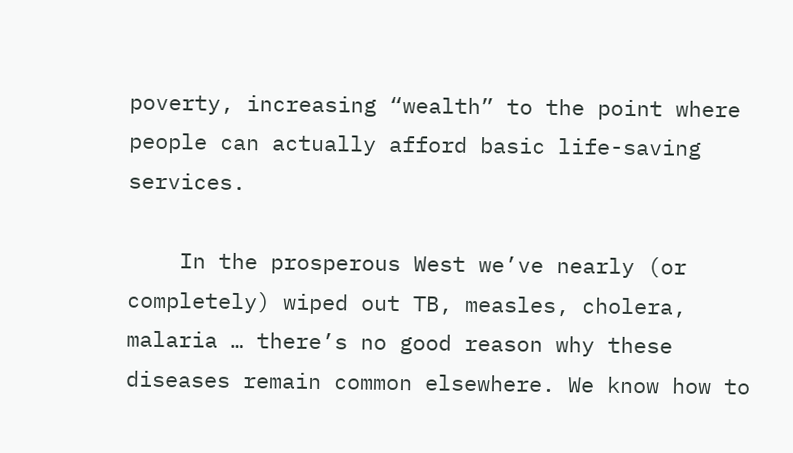poverty, increasing “wealth” to the point where people can actually afford basic life-saving services.

    In the prosperous West we’ve nearly (or completely) wiped out TB, measles, cholera, malaria … there’s no good reason why these diseases remain common elsewhere. We know how to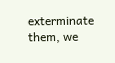exterminate them, we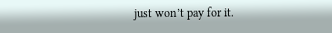just won’t pay for it.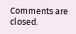Comments are closed.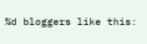%d bloggers like this: